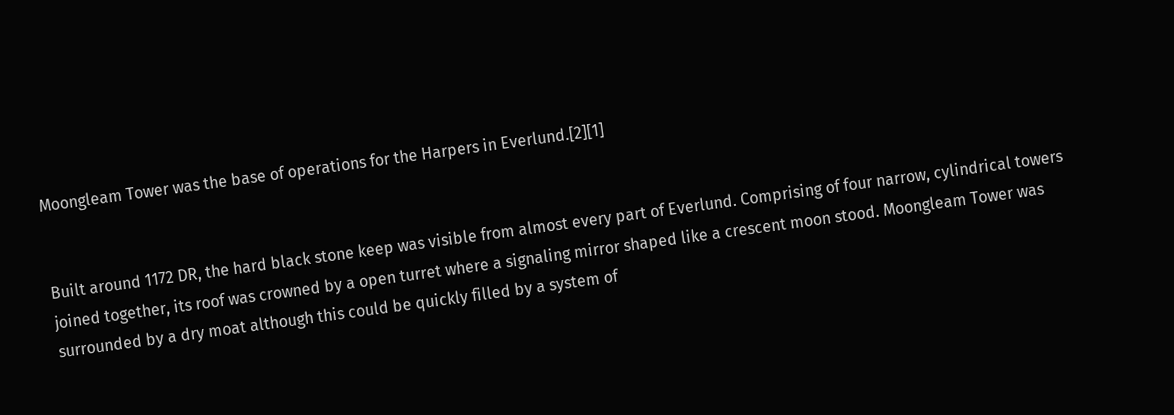Moongleam Tower was the base of operations for the Harpers in Everlund.[2][1]


Built around 1172 DR, the hard black stone keep was visible from almost every part of Everlund. Comprising of four narrow, cylindrical towers joined together, its roof was crowned by a open turret where a signaling mirror shaped like a crescent moon stood. Moongleam Tower was surrounded by a dry moat although this could be quickly filled by a system of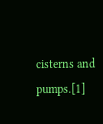cisterns and pumps.[1]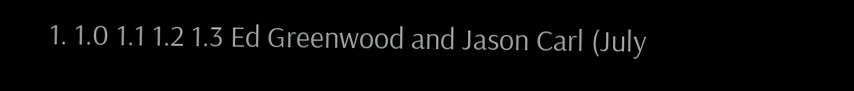1. 1.0 1.1 1.2 1.3 Ed Greenwood and Jason Carl (July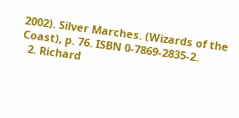2002). Silver Marches. (Wizards of the Coast), p. 76. ISBN 0-7869-2835-2.
  2. Richard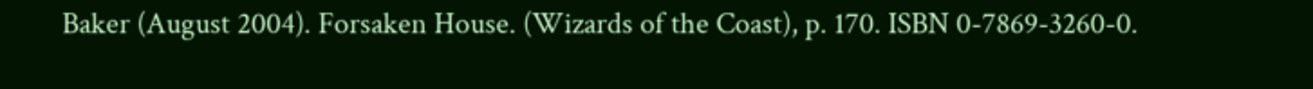Baker (August 2004). Forsaken House. (Wizards of the Coast), p. 170. ISBN 0-7869-3260-0.